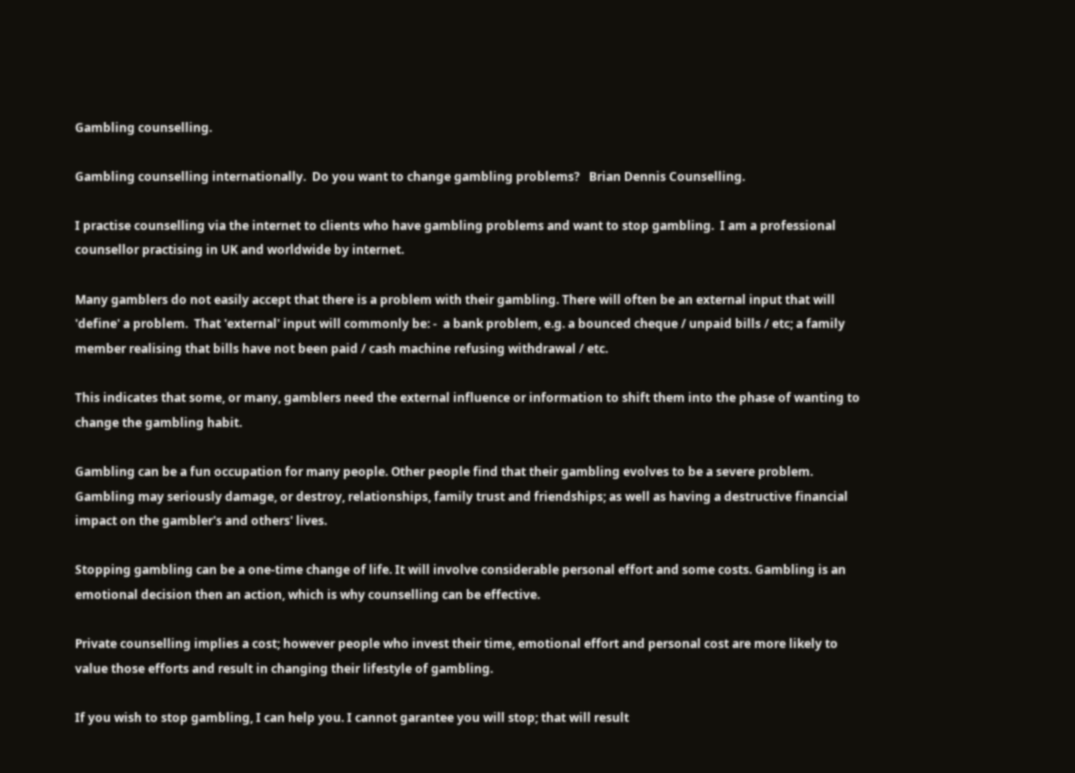Gambling counselling.

Gambling counselling internationally.  Do you want to change gambling problems?   Brian Dennis Counselling.

I practise counselling via the internet to clients who have gambling problems and want to stop gambling.  I am a professional counsellor practising in UK and worldwide by internet.

Many gamblers do not easily accept that there is a problem with their gambling. There will often be an external input that will 'define' a problem.  That 'external' input will commonly be: -  a bank problem, e.g. a bounced cheque / unpaid bills / etc; a family member realising that bills have not been paid / cash machine refusing withdrawal / etc.

This indicates that some, or many, gamblers need the external influence or information to shift them into the phase of wanting to change the gambling habit.

Gambling can be a fun occupation for many people. Other people find that their gambling evolves to be a severe problem. Gambling may seriously damage, or destroy, relationships, family trust and friendships; as well as having a destructive financial impact on the gambler's and others' lives.

Stopping gambling can be a one-time change of life. It will involve considerable personal effort and some costs. Gambling is an emotional decision then an action, which is why counselling can be effective.

Private counselling implies a cost; however people who invest their time, emotional effort and personal cost are more likely to value those efforts and result in changing their lifestyle of gambling.

If you wish to stop gambling, I can help you. I cannot garantee you will stop; that will result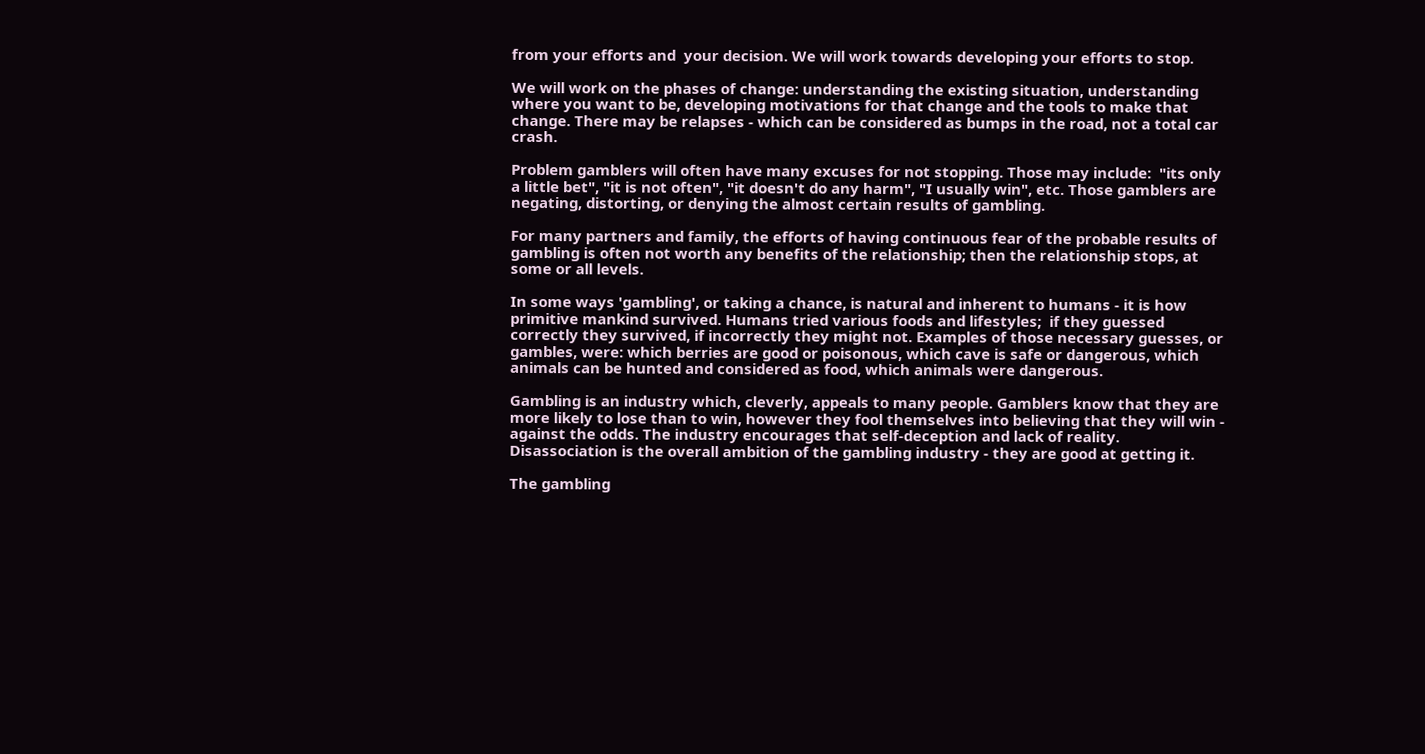from your efforts and  your decision. We will work towards developing your efforts to stop.

We will work on the phases of change: understanding the existing situation, understanding where you want to be, developing motivations for that change and the tools to make that change. There may be relapses - which can be considered as bumps in the road, not a total car crash.

Problem gamblers will often have many excuses for not stopping. Those may include:  "its only a little bet", "it is not often", "it doesn't do any harm", "I usually win", etc. Those gamblers are negating, distorting, or denying the almost certain results of gambling.

For many partners and family, the efforts of having continuous fear of the probable results of gambling is often not worth any benefits of the relationship; then the relationship stops, at some or all levels.

In some ways 'gambling', or taking a chance, is natural and inherent to humans - it is how primitive mankind survived. Humans tried various foods and lifestyles;  if they guessed correctly they survived, if incorrectly they might not. Examples of those necessary guesses, or gambles, were: which berries are good or poisonous, which cave is safe or dangerous, which animals can be hunted and considered as food, which animals were dangerous.

Gambling is an industry which, cleverly, appeals to many people. Gamblers know that they are more likely to lose than to win, however they fool themselves into believing that they will win - against the odds. The industry encourages that self-deception and lack of reality. Disassociation is the overall ambition of the gambling industry - they are good at getting it.

The gambling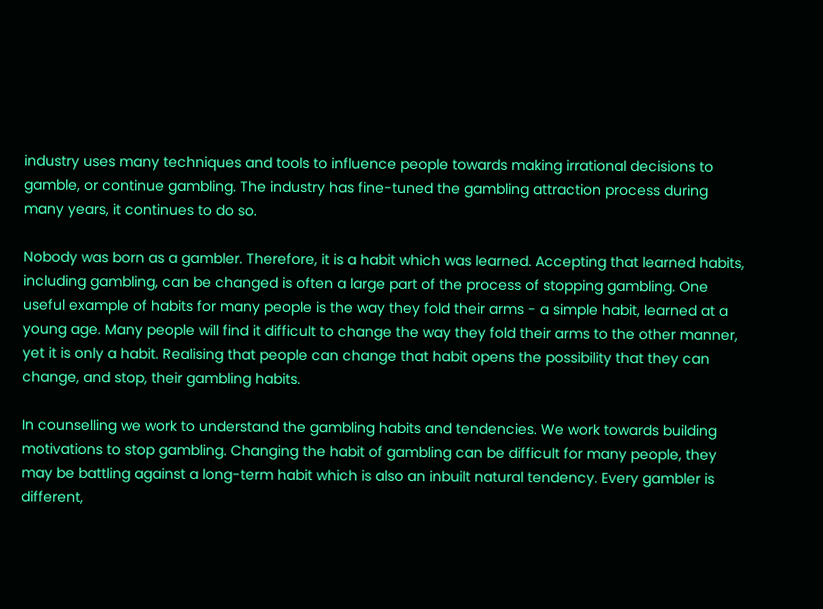industry uses many techniques and tools to influence people towards making irrational decisions to gamble, or continue gambling. The industry has fine-tuned the gambling attraction process during many years, it continues to do so.

Nobody was born as a gambler. Therefore, it is a habit which was learned. Accepting that learned habits, including gambling, can be changed is often a large part of the process of stopping gambling. One useful example of habits for many people is the way they fold their arms - a simple habit, learned at a young age. Many people will find it difficult to change the way they fold their arms to the other manner, yet it is only a habit. Realising that people can change that habit opens the possibility that they can change, and stop, their gambling habits.

In counselling we work to understand the gambling habits and tendencies. We work towards building motivations to stop gambling. Changing the habit of gambling can be difficult for many people, they may be battling against a long-term habit which is also an inbuilt natural tendency. Every gambler is different,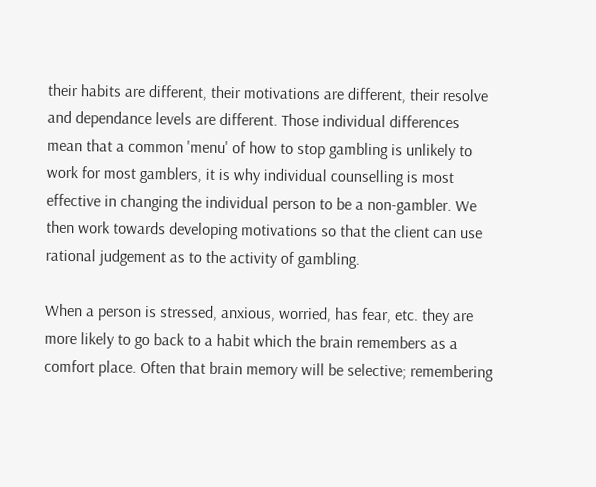their habits are different, their motivations are different, their resolve and dependance levels are different. Those individual differences mean that a common 'menu' of how to stop gambling is unlikely to work for most gamblers, it is why individual counselling is most effective in changing the individual person to be a non-gambler. We then work towards developing motivations so that the client can use rational judgement as to the activity of gambling.

When a person is stressed, anxious, worried, has fear, etc. they are more likely to go back to a habit which the brain remembers as a comfort place. Often that brain memory will be selective; remembering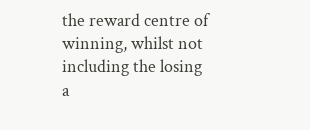the reward centre of winning, whilst not including the losing a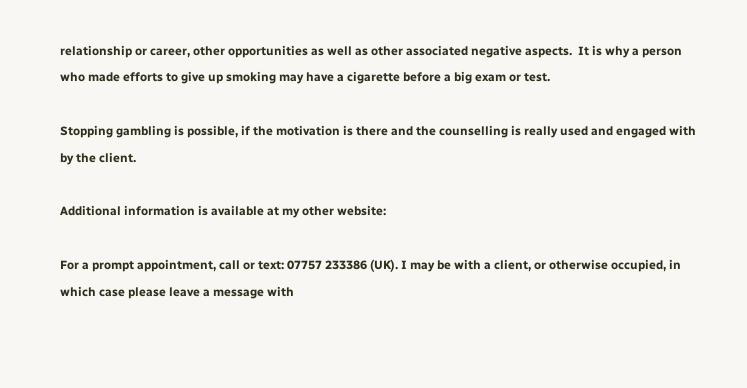relationship or career, other opportunities as well as other associated negative aspects.  It is why a person who made efforts to give up smoking may have a cigarette before a big exam or test.

Stopping gambling is possible, if the motivation is there and the counselling is really used and engaged with by the client.

Additional information is available at my other website:

For a prompt appointment, call or text: 07757 233386 (UK). I may be with a client, or otherwise occupied, in which case please leave a message with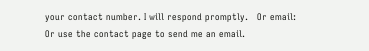your contact number. I will respond promptly.   Or email:        Or use the contact page to send me an email.